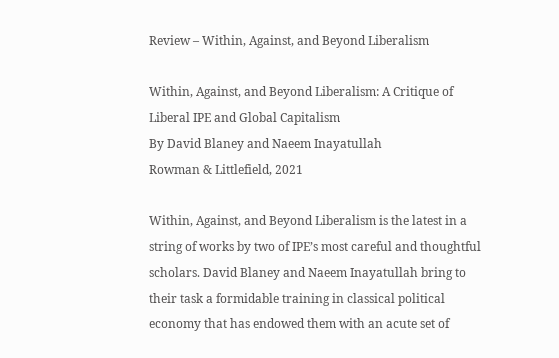Review – Within, Against, and Beyond Liberalism

Within, Against, and Beyond Liberalism: A Critique of Liberal IPE and Global Capitalism
By David Blaney and Naeem Inayatullah
Rowman & Littlefield, 2021

Within, Against, and Beyond Liberalism is the latest in a string of works by two of IPE’s most careful and thoughtful scholars. David Blaney and Naeem Inayatullah bring to their task a formidable training in classical political economy that has endowed them with an acute set of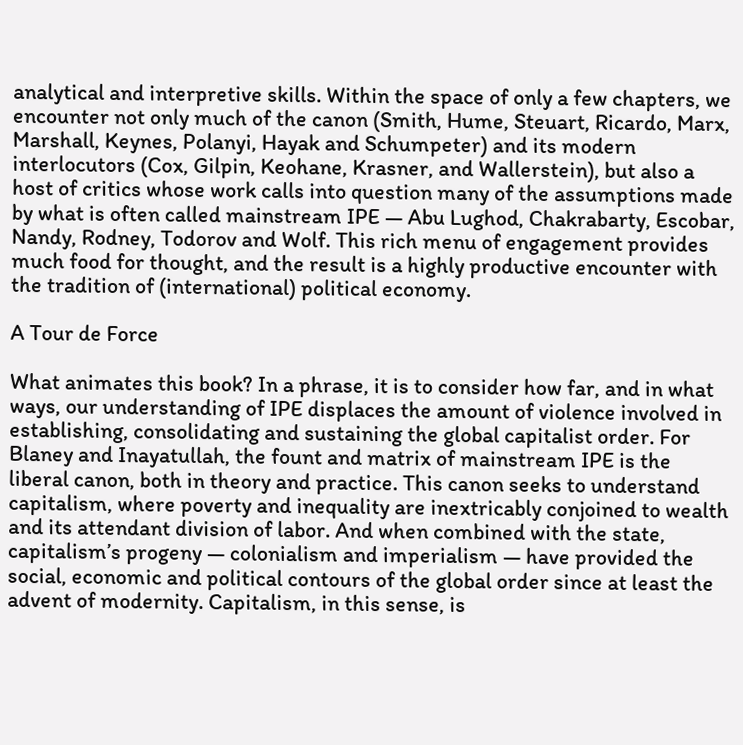analytical and interpretive skills. Within the space of only a few chapters, we encounter not only much of the canon (Smith, Hume, Steuart, Ricardo, Marx, Marshall, Keynes, Polanyi, Hayak and Schumpeter) and its modern interlocutors (Cox, Gilpin, Keohane, Krasner, and Wallerstein), but also a host of critics whose work calls into question many of the assumptions made by what is often called mainstream IPE — Abu Lughod, Chakrabarty, Escobar, Nandy, Rodney, Todorov and Wolf. This rich menu of engagement provides much food for thought, and the result is a highly productive encounter with the tradition of (international) political economy.

A Tour de Force

What animates this book? In a phrase, it is to consider how far, and in what ways, our understanding of IPE displaces the amount of violence involved in establishing, consolidating and sustaining the global capitalist order. For Blaney and Inayatullah, the fount and matrix of mainstream IPE is the liberal canon, both in theory and practice. This canon seeks to understand capitalism, where poverty and inequality are inextricably conjoined to wealth and its attendant division of labor. And when combined with the state, capitalism’s progeny — colonialism and imperialism — have provided the social, economic and political contours of the global order since at least the advent of modernity. Capitalism, in this sense, is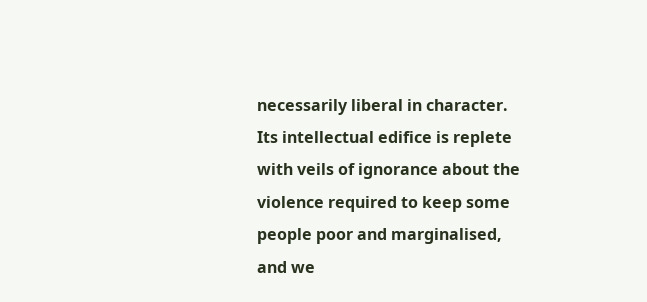necessarily liberal in character. Its intellectual edifice is replete with veils of ignorance about the violence required to keep some people poor and marginalised, and we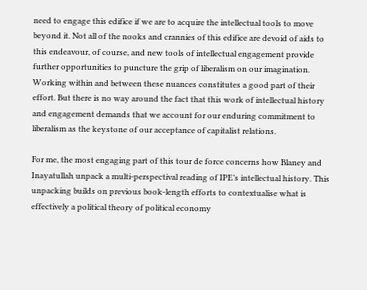need to engage this edifice if we are to acquire the intellectual tools to move beyond it. Not all of the nooks and crannies of this edifice are devoid of aids to this endeavour, of course, and new tools of intellectual engagement provide further opportunities to puncture the grip of liberalism on our imagination. Working within and between these nuances constitutes a good part of their effort. But there is no way around the fact that this work of intellectual history and engagement demands that we account for our enduring commitment to liberalism as the keystone of our acceptance of capitalist relations.

For me, the most engaging part of this tour de force concerns how Blaney and Inayatullah unpack a multi-perspectival reading of IPE’s intellectual history. This unpacking builds on previous book-length efforts to contextualise what is effectively a political theory of political economy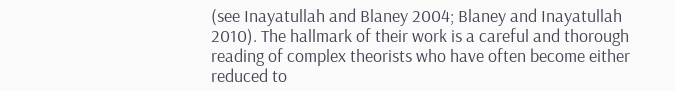(see Inayatullah and Blaney 2004; Blaney and Inayatullah 2010). The hallmark of their work is a careful and thorough reading of complex theorists who have often become either reduced to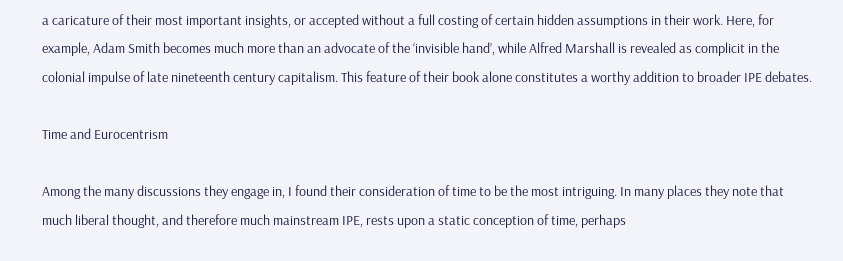a caricature of their most important insights, or accepted without a full costing of certain hidden assumptions in their work. Here, for example, Adam Smith becomes much more than an advocate of the ‘invisible hand’, while Alfred Marshall is revealed as complicit in the colonial impulse of late nineteenth century capitalism. This feature of their book alone constitutes a worthy addition to broader IPE debates.

Time and Eurocentrism

Among the many discussions they engage in, I found their consideration of time to be the most intriguing. In many places they note that much liberal thought, and therefore much mainstream IPE, rests upon a static conception of time, perhaps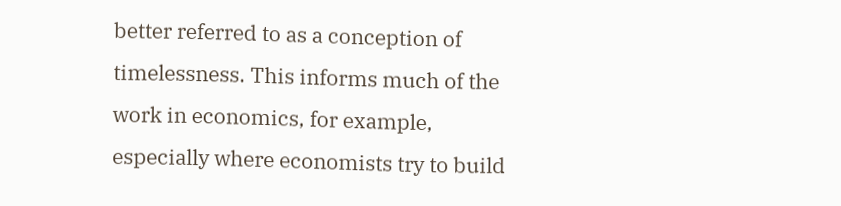better referred to as a conception of timelessness. This informs much of the work in economics, for example, especially where economists try to build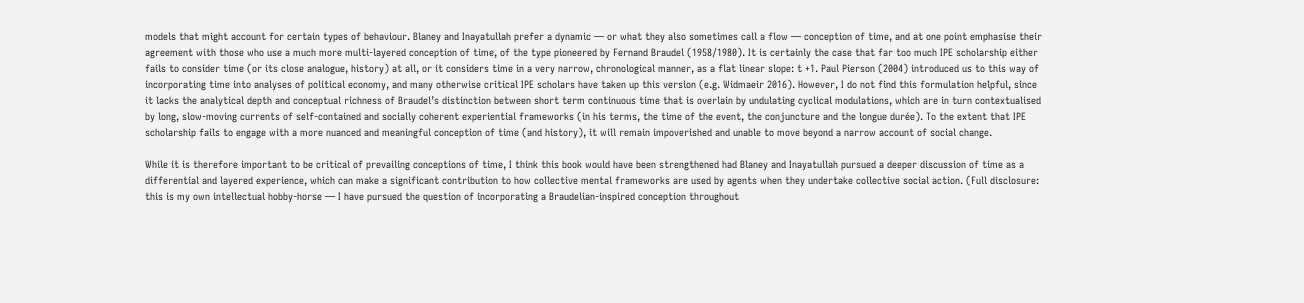models that might account for certain types of behaviour. Blaney and Inayatullah prefer a dynamic — or what they also sometimes call a flow — conception of time, and at one point emphasise their agreement with those who use a much more multi-layered conception of time, of the type pioneered by Fernand Braudel (1958/1980). It is certainly the case that far too much IPE scholarship either fails to consider time (or its close analogue, history) at all, or it considers time in a very narrow, chronological manner, as a flat linear slope: t +1. Paul Pierson (2004) introduced us to this way of incorporating time into analyses of political economy, and many otherwise critical IPE scholars have taken up this version (e.g. Widmaeir 2016). However, I do not find this formulation helpful, since it lacks the analytical depth and conceptual richness of Braudel’s distinction between short term continuous time that is overlain by undulating cyclical modulations, which are in turn contextualised by long, slow-moving currents of self-contained and socially coherent experiential frameworks (in his terms, the time of the event, the conjuncture and the longue durée). To the extent that IPE scholarship fails to engage with a more nuanced and meaningful conception of time (and history), it will remain impoverished and unable to move beyond a narrow account of social change.

While it is therefore important to be critical of prevailing conceptions of time, I think this book would have been strengthened had Blaney and Inayatullah pursued a deeper discussion of time as a differential and layered experience, which can make a significant contribution to how collective mental frameworks are used by agents when they undertake collective social action. (Full disclosure: this is my own intellectual hobby-horse — I have pursued the question of incorporating a Braudelian-inspired conception throughout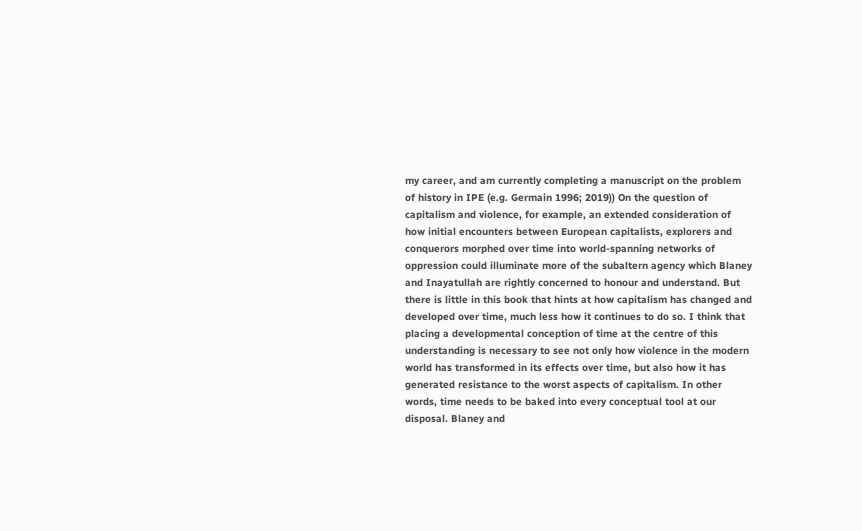my career, and am currently completing a manuscript on the problem of history in IPE (e.g. Germain 1996; 2019)) On the question of capitalism and violence, for example, an extended consideration of how initial encounters between European capitalists, explorers and conquerors morphed over time into world-spanning networks of oppression could illuminate more of the subaltern agency which Blaney and Inayatullah are rightly concerned to honour and understand. But there is little in this book that hints at how capitalism has changed and developed over time, much less how it continues to do so. I think that placing a developmental conception of time at the centre of this understanding is necessary to see not only how violence in the modern world has transformed in its effects over time, but also how it has generated resistance to the worst aspects of capitalism. In other words, time needs to be baked into every conceptual tool at our disposal. Blaney and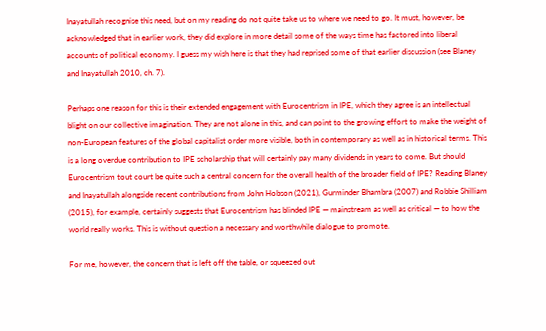Inayatullah recognise this need, but on my reading do not quite take us to where we need to go. It must, however, be acknowledged that in earlier work, they did explore in more detail some of the ways time has factored into liberal accounts of political economy. I guess my wish here is that they had reprised some of that earlier discussion (see Blaney and Inayatullah 2010, ch. 7).

Perhaps one reason for this is their extended engagement with Eurocentrism in IPE, which they agree is an intellectual blight on our collective imagination. They are not alone in this, and can point to the growing effort to make the weight of non-European features of the global capitalist order more visible, both in contemporary as well as in historical terms. This is a long overdue contribution to IPE scholarship that will certainly pay many dividends in years to come. But should Eurocentrism tout court be quite such a central concern for the overall health of the broader field of IPE? Reading Blaney and Inayatullah alongside recent contributions from John Hobson (2021), Gurminder Bhambra (2007) and Robbie Shilliam (2015), for example, certainly suggests that Eurocentrism has blinded IPE — mainstream as well as critical — to how the world really works. This is without question a necessary and worthwhile dialogue to promote.

For me, however, the concern that is left off the table, or squeezed out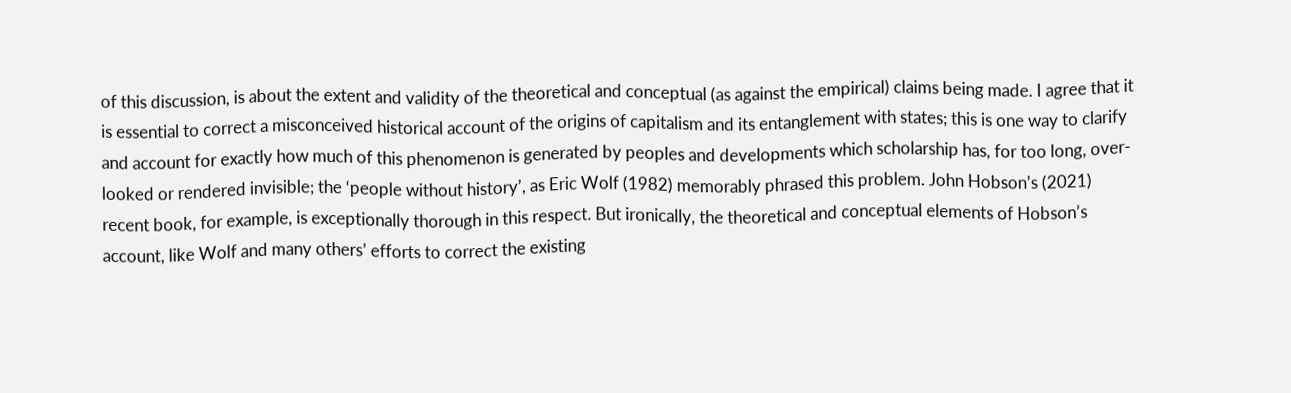of this discussion, is about the extent and validity of the theoretical and conceptual (as against the empirical) claims being made. I agree that it is essential to correct a misconceived historical account of the origins of capitalism and its entanglement with states; this is one way to clarify and account for exactly how much of this phenomenon is generated by peoples and developments which scholarship has, for too long, over-looked or rendered invisible; the ‘people without history’, as Eric Wolf (1982) memorably phrased this problem. John Hobson’s (2021) recent book, for example, is exceptionally thorough in this respect. But ironically, the theoretical and conceptual elements of Hobson’s account, like Wolf and many others’ efforts to correct the existing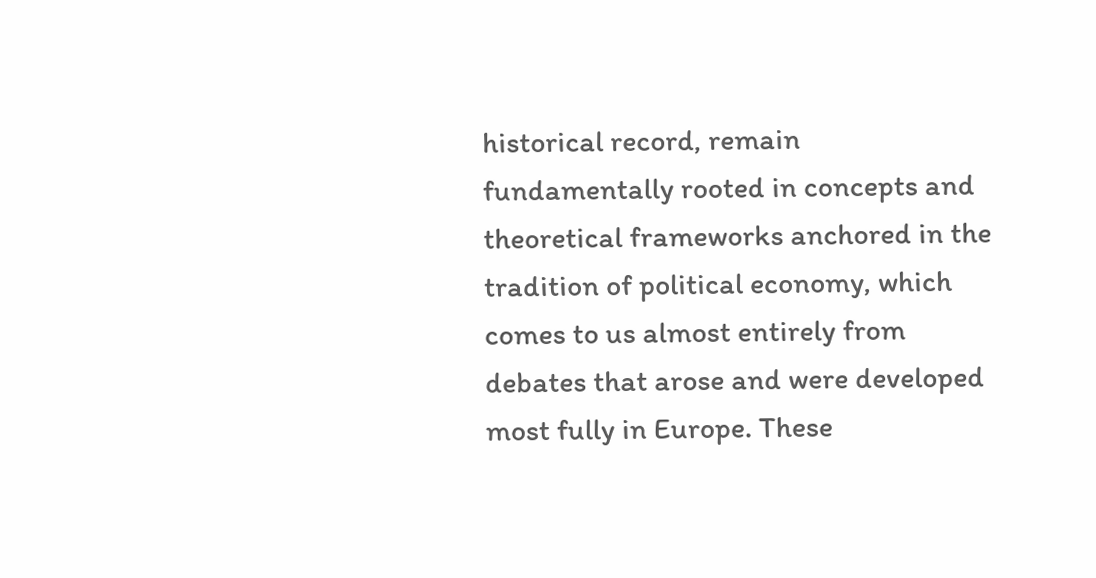historical record, remain fundamentally rooted in concepts and theoretical frameworks anchored in the tradition of political economy, which comes to us almost entirely from debates that arose and were developed most fully in Europe. These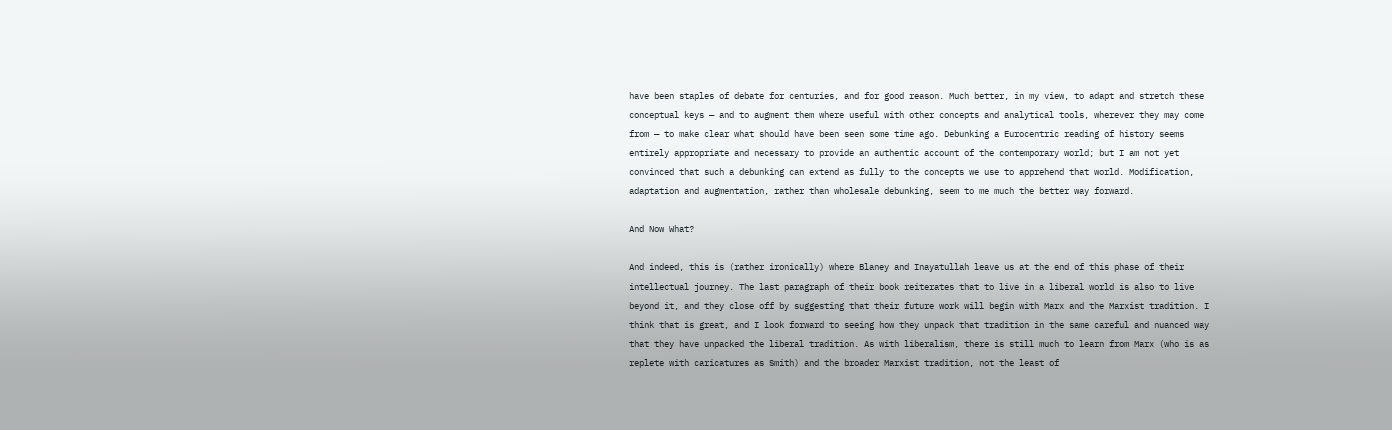have been staples of debate for centuries, and for good reason. Much better, in my view, to adapt and stretch these conceptual keys — and to augment them where useful with other concepts and analytical tools, wherever they may come from — to make clear what should have been seen some time ago. Debunking a Eurocentric reading of history seems entirely appropriate and necessary to provide an authentic account of the contemporary world; but I am not yet convinced that such a debunking can extend as fully to the concepts we use to apprehend that world. Modification, adaptation and augmentation, rather than wholesale debunking, seem to me much the better way forward.

And Now What?

And indeed, this is (rather ironically) where Blaney and Inayatullah leave us at the end of this phase of their intellectual journey. The last paragraph of their book reiterates that to live in a liberal world is also to live beyond it, and they close off by suggesting that their future work will begin with Marx and the Marxist tradition. I think that is great, and I look forward to seeing how they unpack that tradition in the same careful and nuanced way that they have unpacked the liberal tradition. As with liberalism, there is still much to learn from Marx (who is as replete with caricatures as Smith) and the broader Marxist tradition, not the least of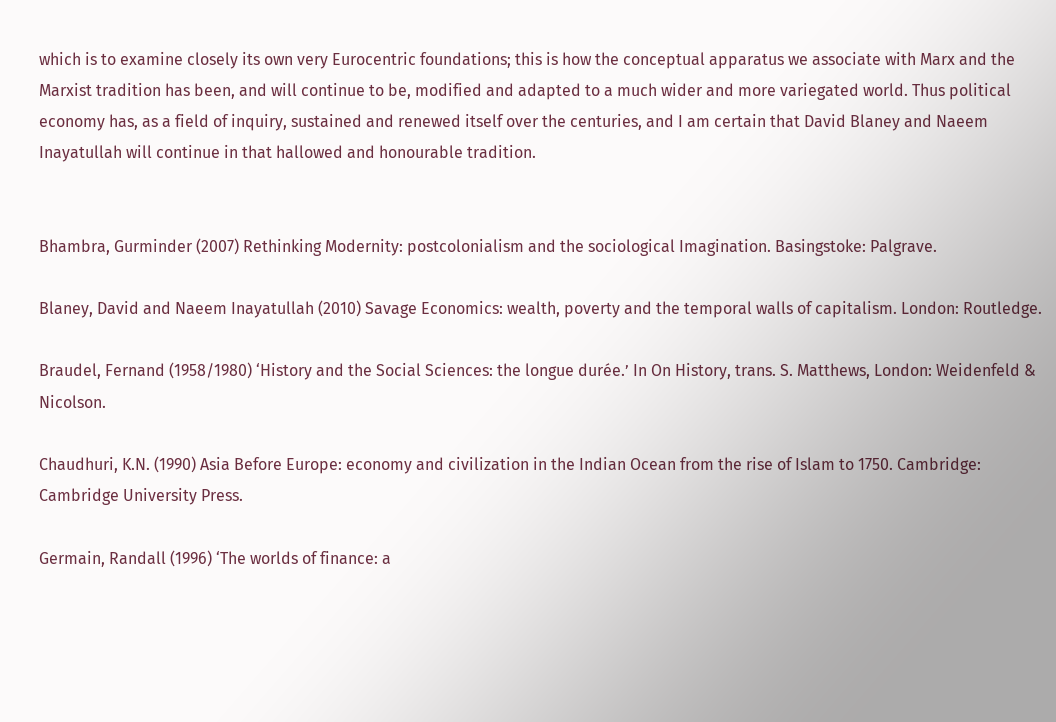which is to examine closely its own very Eurocentric foundations; this is how the conceptual apparatus we associate with Marx and the Marxist tradition has been, and will continue to be, modified and adapted to a much wider and more variegated world. Thus political economy has, as a field of inquiry, sustained and renewed itself over the centuries, and I am certain that David Blaney and Naeem Inayatullah will continue in that hallowed and honourable tradition.


Bhambra, Gurminder (2007) Rethinking Modernity: postcolonialism and the sociological Imagination. Basingstoke: Palgrave.

Blaney, David and Naeem Inayatullah (2010) Savage Economics: wealth, poverty and the temporal walls of capitalism. London: Routledge.

Braudel, Fernand (1958/1980) ‘History and the Social Sciences: the longue durée.’ In On History, trans. S. Matthews, London: Weidenfeld & Nicolson.

Chaudhuri, K.N. (1990) Asia Before Europe: economy and civilization in the Indian Ocean from the rise of Islam to 1750. Cambridge: Cambridge University Press.

Germain, Randall (1996) ‘The worlds of finance: a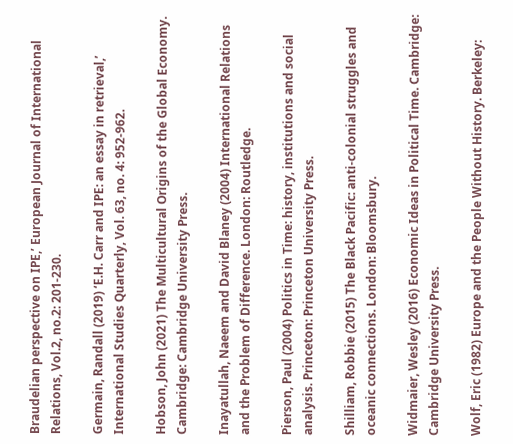Braudelian perspective on IPE,’ European Journal of International Relations, Vol.2, no.2: 201-230.

Germain, Randall (2019) ‘E.H. Carr and IPE: an essay in retrieval,’ International Studies Quarterly, Vol. 63, no. 4: 952-962.

Hobson, John (2021) The Multicultural Origins of the Global Economy. Cambridge: Cambridge University Press.

Inayatullah, Naeem and David Blaney (2004) International Relations and the Problem of Difference. London: Routledge.

Pierson, Paul (2004) Politics in Time: history, institutions and social analysis. Princeton: Princeton University Press.

Shilliam, Robbie (2015) The Black Pacific: anti-colonial struggles and oceanic connections. London: Bloomsbury.

Widmaier, Wesley (2016) Economic Ideas in Political Time. Cambridge: Cambridge University Press.

Wolf, Eric (1982) Europe and the People Without History. Berkeley: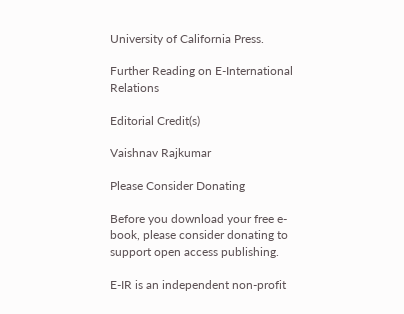University of California Press.

Further Reading on E-International Relations

Editorial Credit(s)

Vaishnav Rajkumar

Please Consider Donating

Before you download your free e-book, please consider donating to support open access publishing.

E-IR is an independent non-profit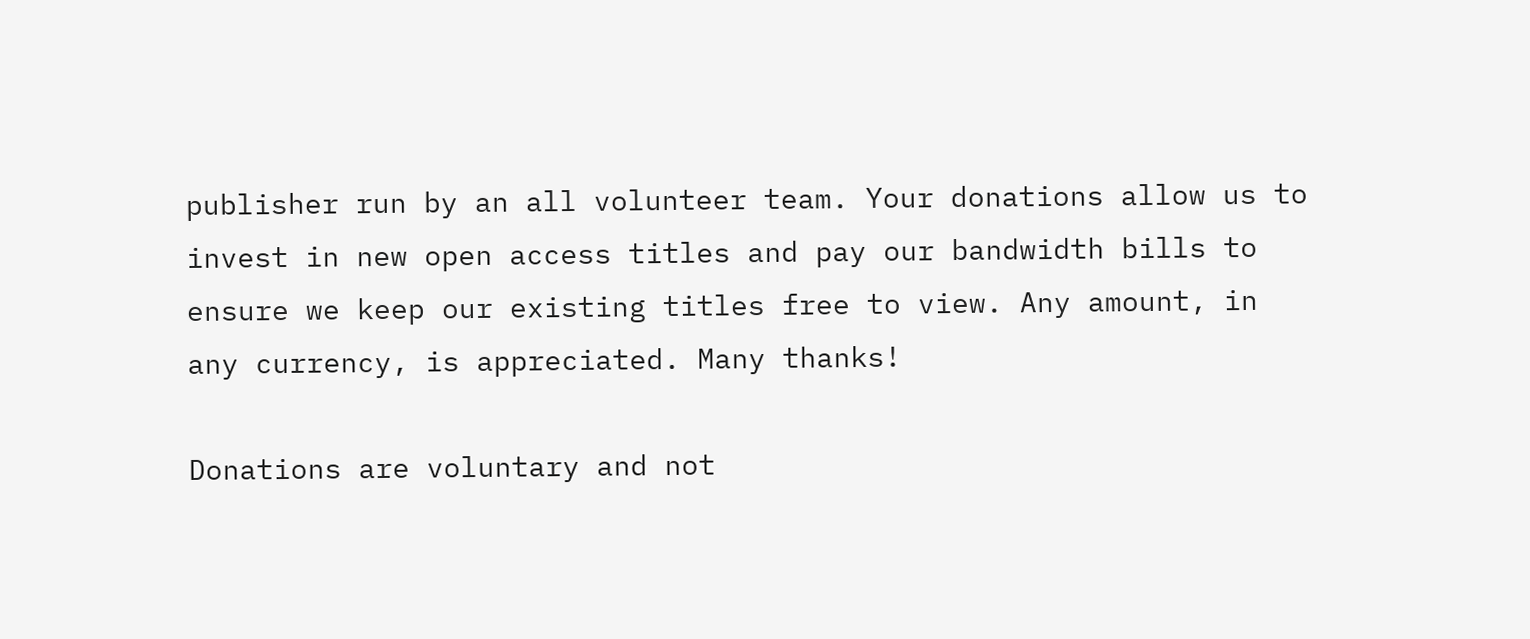publisher run by an all volunteer team. Your donations allow us to invest in new open access titles and pay our bandwidth bills to ensure we keep our existing titles free to view. Any amount, in any currency, is appreciated. Many thanks!

Donations are voluntary and not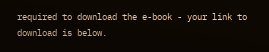required to download the e-book - your link to download is below.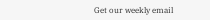Get our weekly email